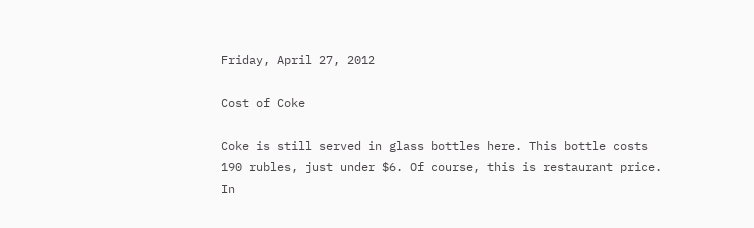Friday, April 27, 2012

Cost of Coke

Coke is still served in glass bottles here. This bottle costs 190 rubles, just under $6. Of course, this is restaurant price. In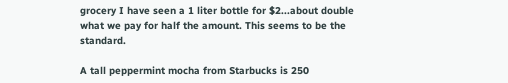grocery I have seen a 1 liter bottle for $2...about double what we pay for half the amount. This seems to be the standard.

A tall peppermint mocha from Starbucks is 250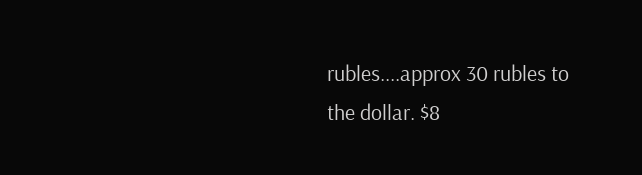rubles....approx 30 rubles to the dollar. $8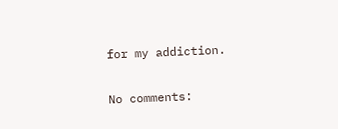for my addiction.

No comments: